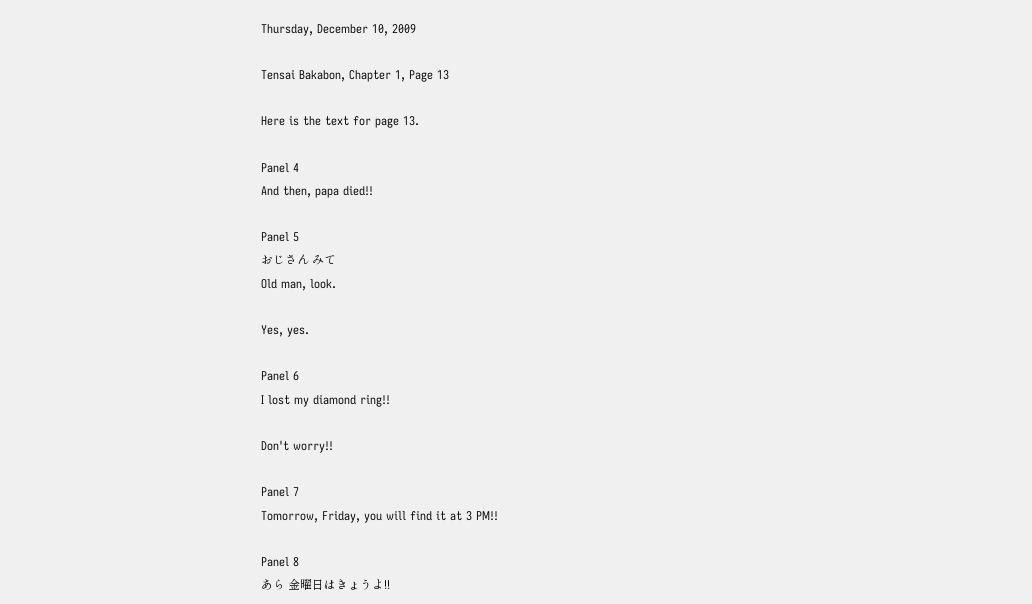Thursday, December 10, 2009

Tensai Bakabon, Chapter 1, Page 13

Here is the text for page 13.

Panel 4
And then, papa died!!

Panel 5
おじさん みて
Old man, look.

Yes, yes.

Panel 6
I lost my diamond ring!!

Don't worry!!

Panel 7
Tomorrow, Friday, you will find it at 3 PM!!

Panel 8
あら 金曜日はきょうよ!!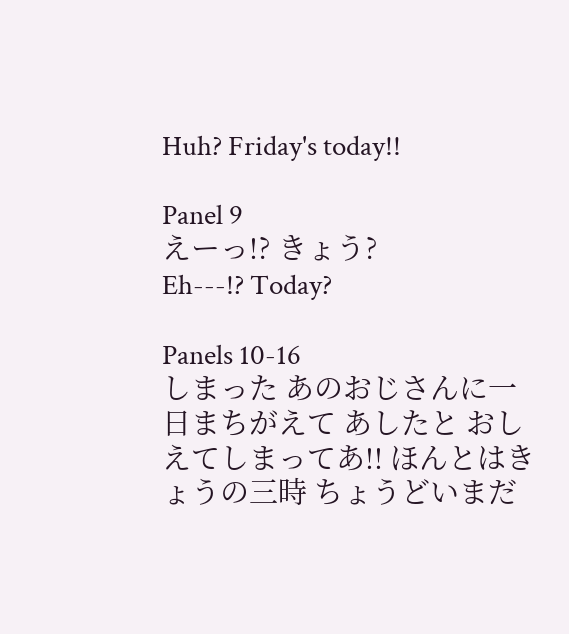Huh? Friday's today!!

Panel 9
えーっ!? きょう?
Eh---!? Today?

Panels 10-16
しまった あのおじさんに一日まちがえて あしたと おしえてしまってあ!! ほんとはきょうの三時 ちょうどいまだ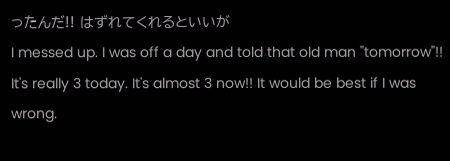ったんだ!! はずれてくれるといいが
I messed up. I was off a day and told that old man "tomorrow"!! It's really 3 today. It's almost 3 now!! It would be best if I was wrong.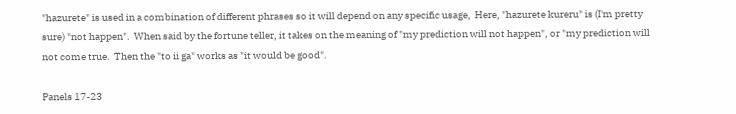"hazurete" is used in a combination of different phrases so it will depend on any specific usage,  Here, "hazurete kureru" is (I'm pretty sure) "not happen".  When said by the fortune teller, it takes on the meaning of "my prediction will not happen", or "my prediction will not come true.  Then the "to ii ga" works as "it would be good".

Panels 17-23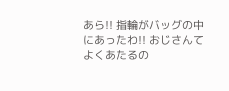あら!! 指輪がバッグの中にあったわ!! おじさんてよくあたるの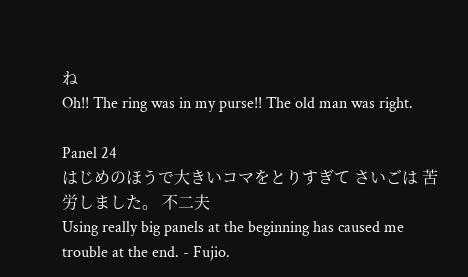ね
Oh!! The ring was in my purse!! The old man was right.

Panel 24
はじめのほうで大きいコマをとりすぎて さいごは 苦労しました。 不二夫
Using really big panels at the beginning has caused me trouble at the end. - Fujio.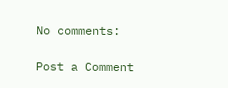No comments:

Post a Comment